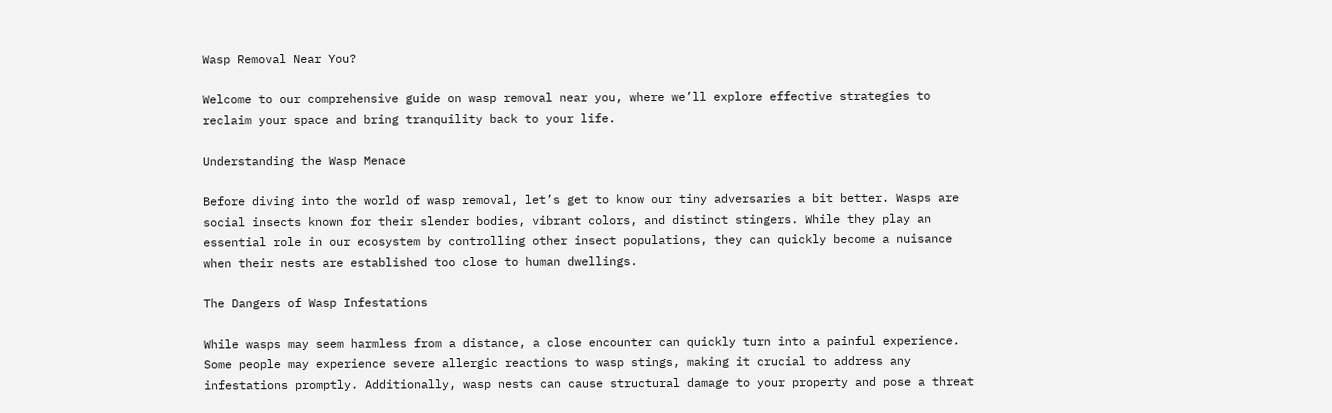Wasp Removal Near You?

Welcome to our comprehensive guide on wasp removal near you, where we’ll explore effective strategies to reclaim your space and bring tranquility back to your life.

Understanding the Wasp Menace

Before diving into the world of wasp removal, let’s get to know our tiny adversaries a bit better. Wasps are social insects known for their slender bodies, vibrant colors, and distinct stingers. While they play an essential role in our ecosystem by controlling other insect populations, they can quickly become a nuisance when their nests are established too close to human dwellings.

The Dangers of Wasp Infestations

While wasps may seem harmless from a distance, a close encounter can quickly turn into a painful experience. Some people may experience severe allergic reactions to wasp stings, making it crucial to address any infestations promptly. Additionally, wasp nests can cause structural damage to your property and pose a threat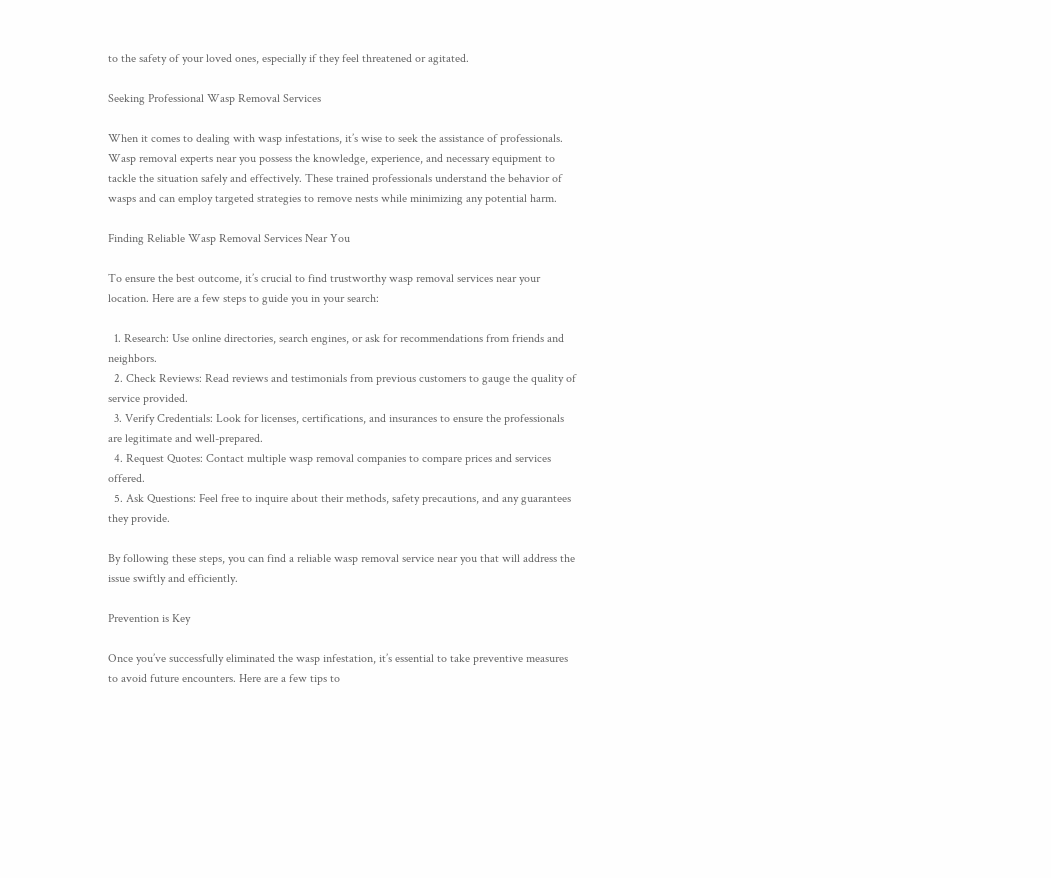to the safety of your loved ones, especially if they feel threatened or agitated.

Seeking Professional Wasp Removal Services

When it comes to dealing with wasp infestations, it’s wise to seek the assistance of professionals. Wasp removal experts near you possess the knowledge, experience, and necessary equipment to tackle the situation safely and effectively. These trained professionals understand the behavior of wasps and can employ targeted strategies to remove nests while minimizing any potential harm.

Finding Reliable Wasp Removal Services Near You

To ensure the best outcome, it’s crucial to find trustworthy wasp removal services near your location. Here are a few steps to guide you in your search:

  1. Research: Use online directories, search engines, or ask for recommendations from friends and neighbors.
  2. Check Reviews: Read reviews and testimonials from previous customers to gauge the quality of service provided.
  3. Verify Credentials: Look for licenses, certifications, and insurances to ensure the professionals are legitimate and well-prepared.
  4. Request Quotes: Contact multiple wasp removal companies to compare prices and services offered.
  5. Ask Questions: Feel free to inquire about their methods, safety precautions, and any guarantees they provide.

By following these steps, you can find a reliable wasp removal service near you that will address the issue swiftly and efficiently.

Prevention is Key

Once you’ve successfully eliminated the wasp infestation, it’s essential to take preventive measures to avoid future encounters. Here are a few tips to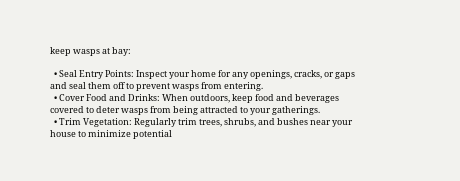keep wasps at bay:

  • Seal Entry Points: Inspect your home for any openings, cracks, or gaps and seal them off to prevent wasps from entering.
  • Cover Food and Drinks: When outdoors, keep food and beverages covered to deter wasps from being attracted to your gatherings.
  • Trim Vegetation: Regularly trim trees, shrubs, and bushes near your house to minimize potential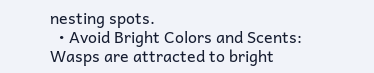nesting spots.
  • Avoid Bright Colors and Scents: Wasps are attracted to bright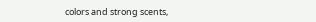colors and strong scents,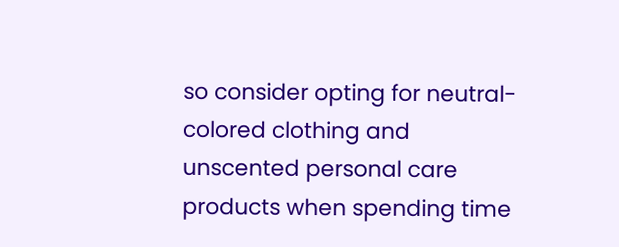so consider opting for neutral-colored clothing and unscented personal care products when spending time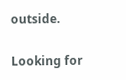outside.

Looking for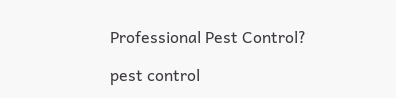Professional Pest Control?

pest control